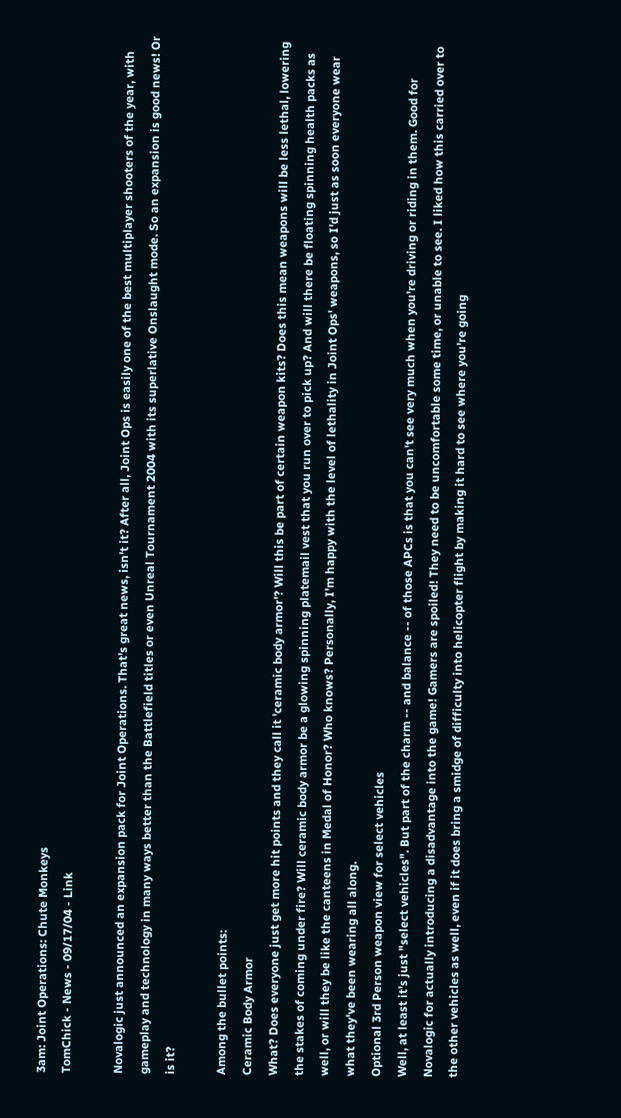3am: Joint Operations: Chute Monkeys
TomChick - News - 09/17/04 - Link

Novalogic just announced an expansion pack for Joint Operations. That's great news, isn't it? After all, Joint Ops is easily one of the best multiplayer shooters of the year, with gameplay and technology in many ways better than the Battlefield titles or even Unreal Tournament 2004 with its superlative Onslaught mode. So an expansion is good news! Or is it?

Among the bullet points:
Ceramic Body Armor
What? Does everyone just get more hit points and they call it 'ceramic body armor'? Will this be part of certain weapon kits? Does this mean weapons will be less lethal, lowering the stakes of coming under fire? Will ceramic body armor be a glowing spinning platemail vest that you run over to pick up? And will there be floating spinning health packs as well, or will they be like the canteens in Medal of Honor? Who knows? Personally, I'm happy with the level of lethality in Joint Ops' weapons, so I'd just as soon everyone wear what they've been wearing all along.
Optional 3rd Person weapon view for select vehicles
Well, at least it's just "select vehicles". But part of the charm -- and balance -- of those APCs is that you can't see very much when you're driving or riding in them. Good for Novalogic for actually introducing a disadvantage into the game! Gamers are spoiled! They need to be uncomfortable some time, or unable to see. I liked how this carried over to the other vehicles as well, even if it does bring a smidge of difficulty into helicopter flight by making it hard to see where you're going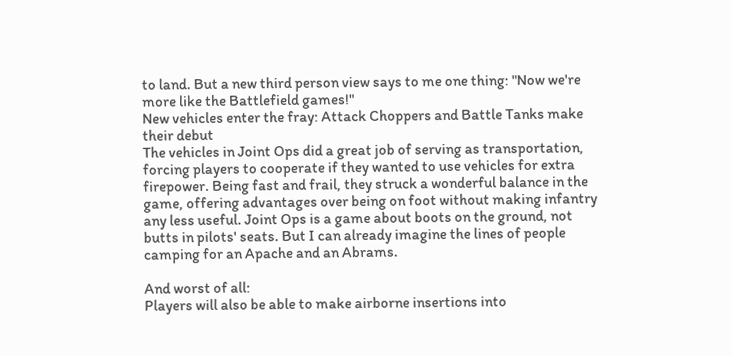to land. But a new third person view says to me one thing: "Now we're more like the Battlefield games!"
New vehicles enter the fray: Attack Choppers and Battle Tanks make their debut
The vehicles in Joint Ops did a great job of serving as transportation, forcing players to cooperate if they wanted to use vehicles for extra firepower. Being fast and frail, they struck a wonderful balance in the game, offering advantages over being on foot without making infantry any less useful. Joint Ops is a game about boots on the ground, not butts in pilots' seats. But I can already imagine the lines of people camping for an Apache and an Abrams.

And worst of all:
Players will also be able to make airborne insertions into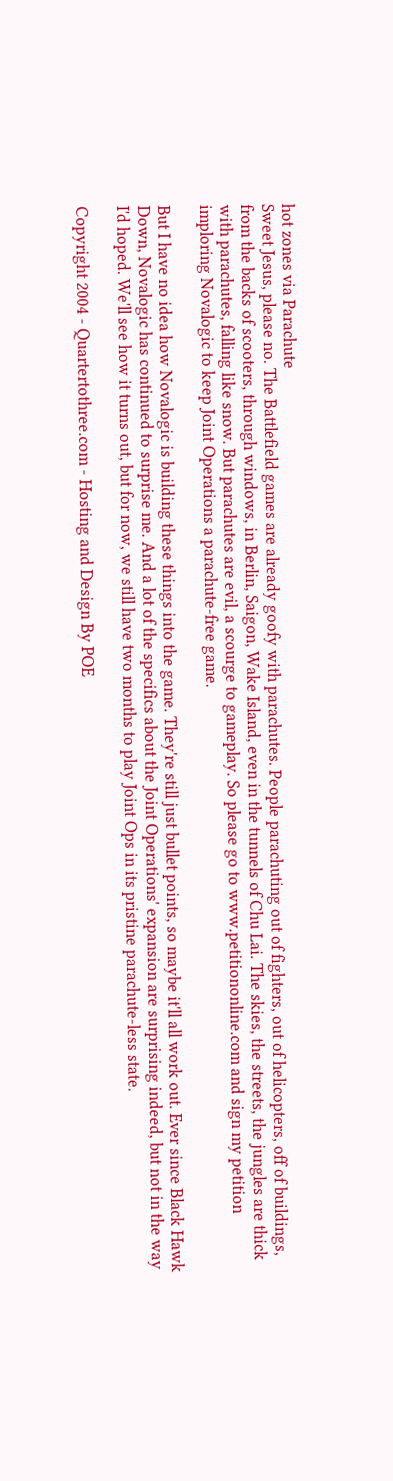hot zones via Parachute
Sweet Jesus, please no. The Battlefield games are already goofy with parachutes. People parachuting out of fighters, out of helicopters, off of buildings, from the backs of scooters, through windows, in Berlin, Saigon, Wake Island, even in the tunnels of Chu Lai. The skies, the streets, the jungles are thick with parachutes, falling like snow. But parachutes are evil, a scourge to gameplay. So please go to www.petitiononline.com and sign my petition imploring Novalogic to keep Joint Operations a parachute-free game.

But I have no idea how Novalogic is building these things into the game. They're still just bullet points, so maybe it'll all work out. Ever since Black Hawk Down, Novalogic has continued to surprise me. And a lot of the specifics about the Joint Operations' expansion are surprising indeed, but not in the way I'd hoped. We'll see how it turns out, but for now, we still have two months to play Joint Ops in its pristine parachute-less state.

Copyright 2004 - Quartertothree.com - Hosting and Design By POE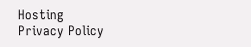Hosting
Privacy Policy